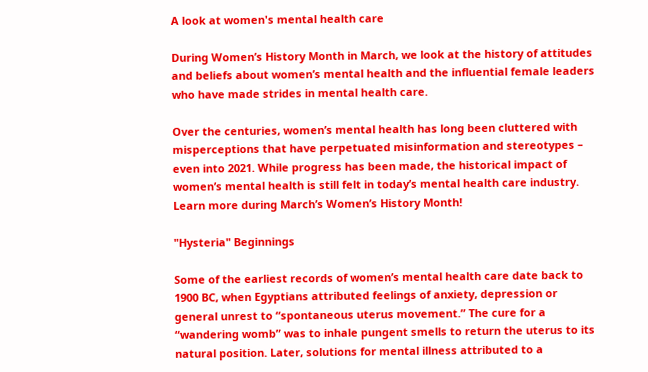A look at women's mental health care

During Women’s History Month in March, we look at the history of attitudes and beliefs about women’s mental health and the influential female leaders who have made strides in mental health care.

Over the centuries, women’s mental health has long been cluttered with misperceptions that have perpetuated misinformation and stereotypes – even into 2021. While progress has been made, the historical impact of women’s mental health is still felt in today’s mental health care industry. Learn more during March’s Women’s History Month!

"Hysteria" Beginnings

Some of the earliest records of women’s mental health care date back to 1900 BC, when Egyptians attributed feelings of anxiety, depression or general unrest to “spontaneous uterus movement.” The cure for a “wandering womb” was to inhale pungent smells to return the uterus to its natural position. Later, solutions for mental illness attributed to a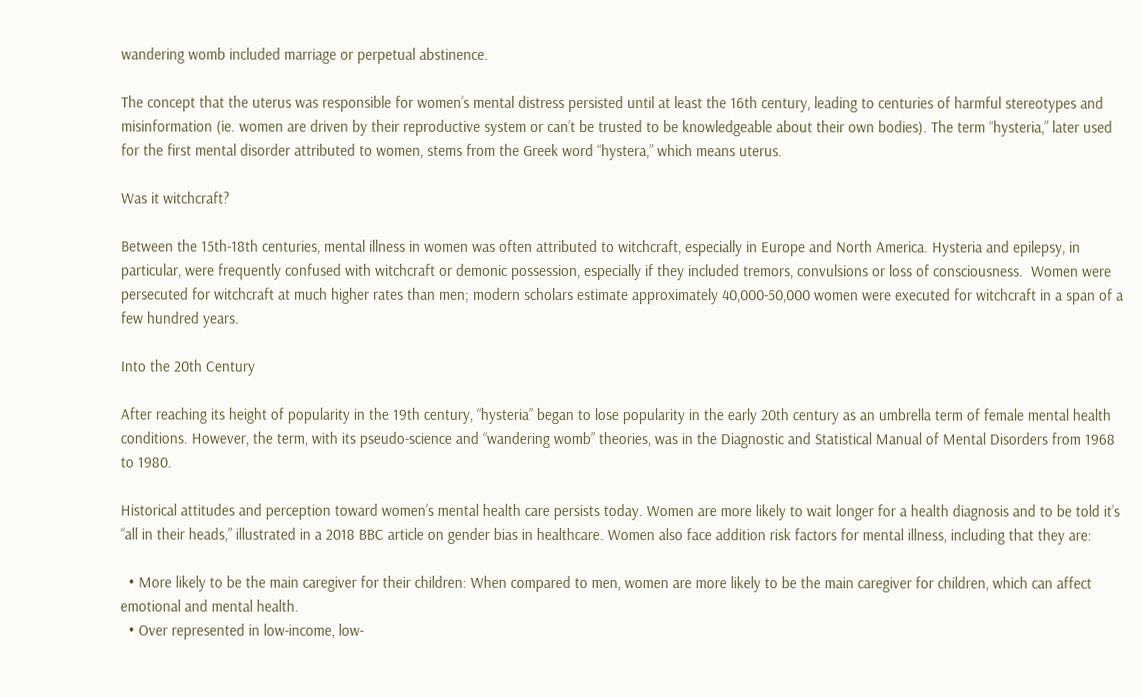wandering womb included marriage or perpetual abstinence.

The concept that the uterus was responsible for women’s mental distress persisted until at least the 16th century, leading to centuries of harmful stereotypes and misinformation (ie. women are driven by their reproductive system or can’t be trusted to be knowledgeable about their own bodies). The term “hysteria,” later used for the first mental disorder attributed to women, stems from the Greek word “hystera,” which means uterus.

Was it witchcraft?

Between the 15th-18th centuries, mental illness in women was often attributed to witchcraft, especially in Europe and North America. Hysteria and epilepsy, in particular, were frequently confused with witchcraft or demonic possession, especially if they included tremors, convulsions or loss of consciousness.  Women were persecuted for witchcraft at much higher rates than men; modern scholars estimate approximately 40,000-50,000 women were executed for witchcraft in a span of a few hundred years.

Into the 20th Century

After reaching its height of popularity in the 19th century, “hysteria” began to lose popularity in the early 20th century as an umbrella term of female mental health conditions. However, the term, with its pseudo-science and “wandering womb” theories, was in the Diagnostic and Statistical Manual of Mental Disorders from 1968 to 1980.

Historical attitudes and perception toward women’s mental health care persists today. Women are more likely to wait longer for a health diagnosis and to be told it’s “all in their heads,” illustrated in a 2018 BBC article on gender bias in healthcare. Women also face addition risk factors for mental illness, including that they are:

  • More likely to be the main caregiver for their children: When compared to men, women are more likely to be the main caregiver for children, which can affect emotional and mental health.
  • Over represented in low-income, low-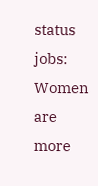status jobs: Women are more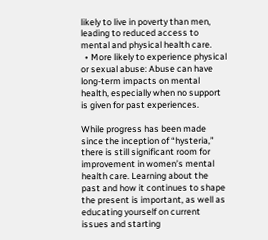likely to live in poverty than men, leading to reduced access to mental and physical health care.
  • More likely to experience physical or sexual abuse: Abuse can have long-term impacts on mental health, especially when no support is given for past experiences.

While progress has been made since the inception of “hysteria,” there is still significant room for improvement in women’s mental health care. Learning about the past and how it continues to shape the present is important, as well as educating yourself on current issues and starting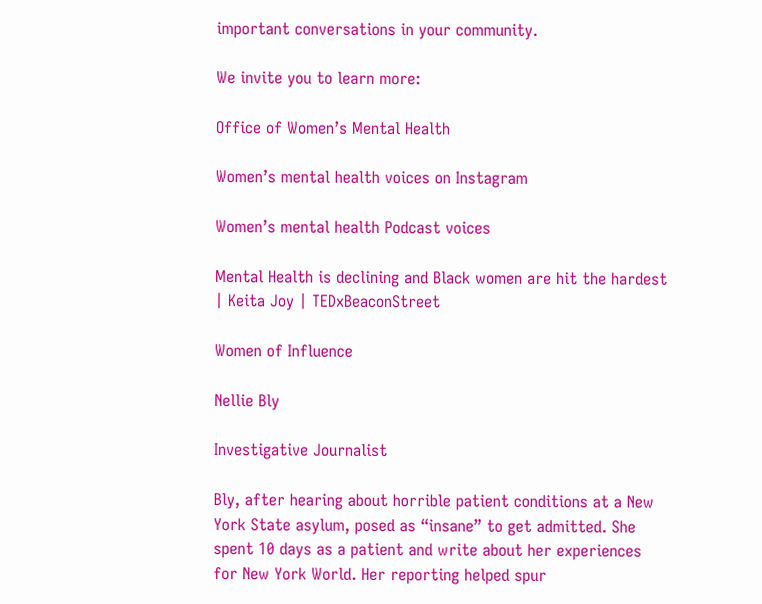important conversations in your community.

We invite you to learn more:

Office of Women’s Mental Health

Women’s mental health voices on Instagram

Women’s mental health Podcast voices

Mental Health is declining and Black women are hit the hardest | Keita Joy | TEDxBeaconStreet

Women of Influence

Nellie Bly

Investigative Journalist

Bly, after hearing about horrible patient conditions at a New York State asylum, posed as “insane” to get admitted. She spent 10 days as a patient and write about her experiences for New York World. Her reporting helped spur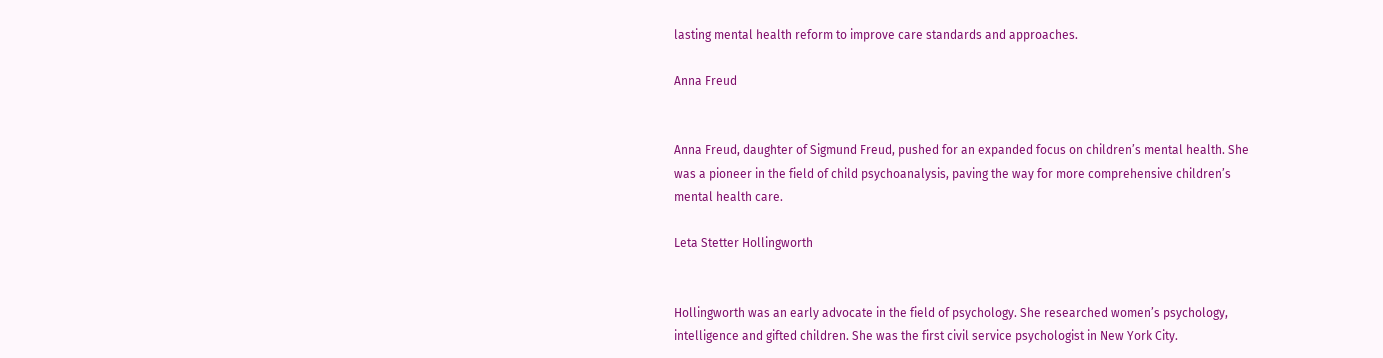lasting mental health reform to improve care standards and approaches.

Anna Freud


Anna Freud, daughter of Sigmund Freud, pushed for an expanded focus on children’s mental health. She was a pioneer in the field of child psychoanalysis, paving the way for more comprehensive children’s mental health care.

Leta Stetter Hollingworth


Hollingworth was an early advocate in the field of psychology. She researched women’s psychology, intelligence and gifted children. She was the first civil service psychologist in New York City.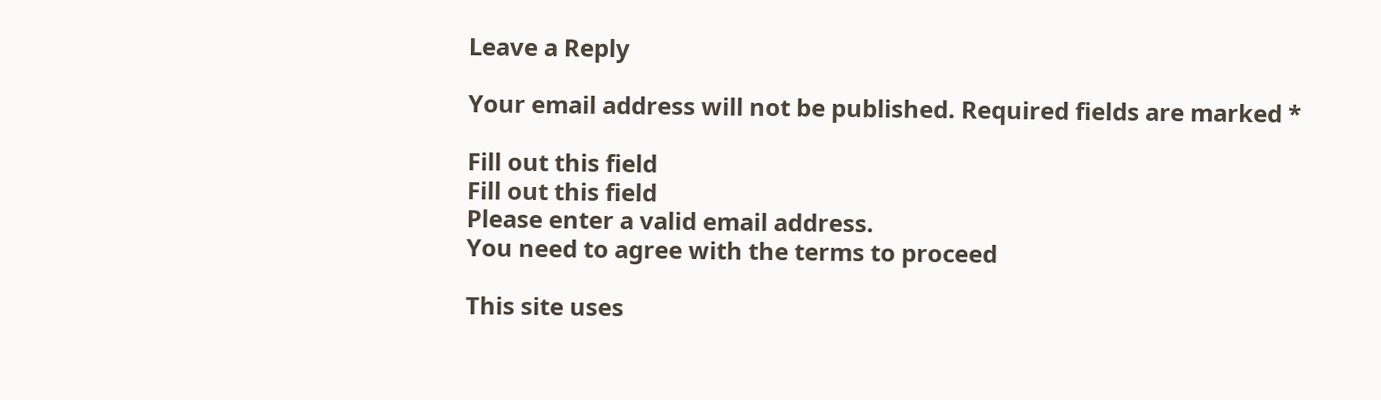Leave a Reply

Your email address will not be published. Required fields are marked *

Fill out this field
Fill out this field
Please enter a valid email address.
You need to agree with the terms to proceed

This site uses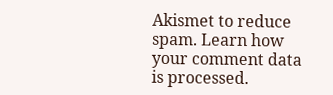Akismet to reduce spam. Learn how your comment data is processed.